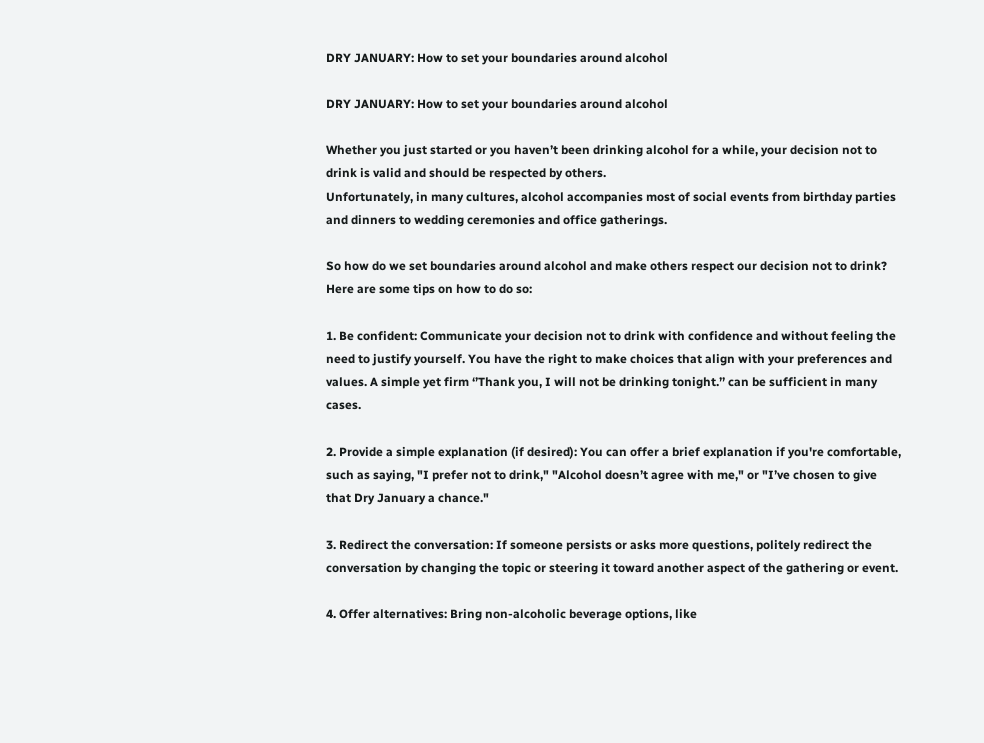DRY JANUARY: How to set your boundaries around alcohol

DRY JANUARY: How to set your boundaries around alcohol

Whether you just started or you haven’t been drinking alcohol for a while, your decision not to drink is valid and should be respected by others.
Unfortunately, in many cultures, alcohol accompanies most of social events from birthday parties and dinners to wedding ceremonies and office gatherings.

So how do we set boundaries around alcohol and make others respect our decision not to drink? Here are some tips on how to do so:

1. Be confident: Communicate your decision not to drink with confidence and without feeling the need to justify yourself. You have the right to make choices that align with your preferences and values. A simple yet firm ‘’Thank you, I will not be drinking tonight.’’ can be sufficient in many cases.

2. Provide a simple explanation (if desired): You can offer a brief explanation if you're comfortable, such as saying, "I prefer not to drink," "Alcohol doesn’t agree with me," or "I’ve chosen to give that Dry January a chance."

3. Redirect the conversation: If someone persists or asks more questions, politely redirect the conversation by changing the topic or steering it toward another aspect of the gathering or event.

4. Offer alternatives: Bring non-alcoholic beverage options, like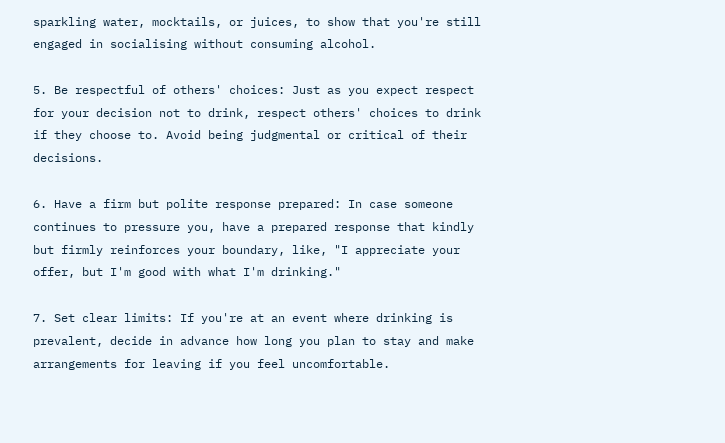sparkling water, mocktails, or juices, to show that you're still engaged in socialising without consuming alcohol.

5. Be respectful of others' choices: Just as you expect respect for your decision not to drink, respect others' choices to drink if they choose to. Avoid being judgmental or critical of their decisions.

6. Have a firm but polite response prepared: In case someone continues to pressure you, have a prepared response that kindly but firmly reinforces your boundary, like, "I appreciate your offer, but I'm good with what I'm drinking."

7. Set clear limits: If you're at an event where drinking is prevalent, decide in advance how long you plan to stay and make arrangements for leaving if you feel uncomfortable.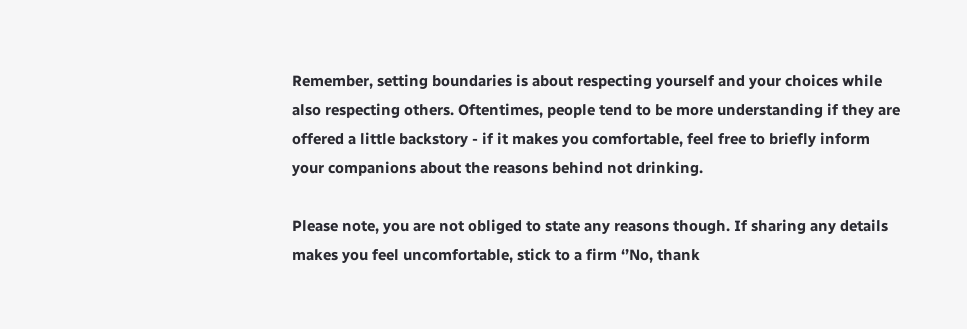Remember, setting boundaries is about respecting yourself and your choices while also respecting others. Oftentimes, people tend to be more understanding if they are offered a little backstory - if it makes you comfortable, feel free to briefly inform your companions about the reasons behind not drinking.

Please note, you are not obliged to state any reasons though. If sharing any details makes you feel uncomfortable, stick to a firm ‘’No, thank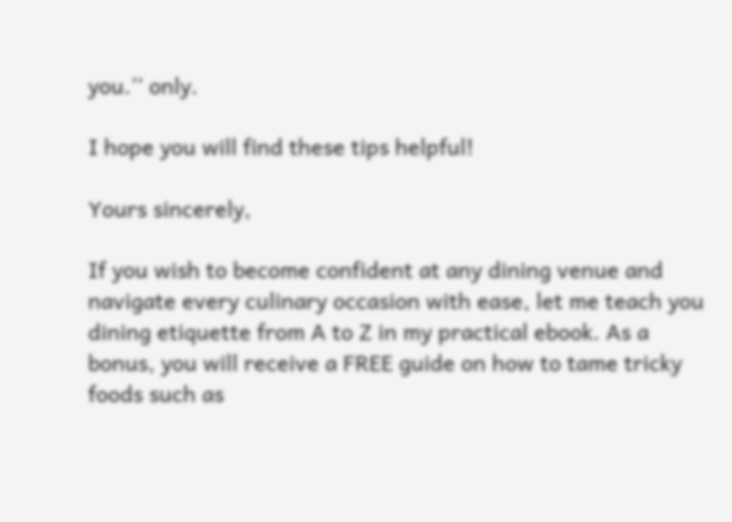you.’’ only.

I hope you will find these tips helpful!

Yours sincerely,

If you wish to become confident at any dining venue and navigate every culinary occasion with ease, let me teach you dining etiquette from A to Z in my practical ebook. As a bonus, you will receive a FREE guide on how to tame tricky foods such as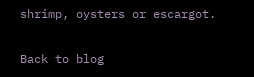shrimp, oysters or escargot.

Back to blog